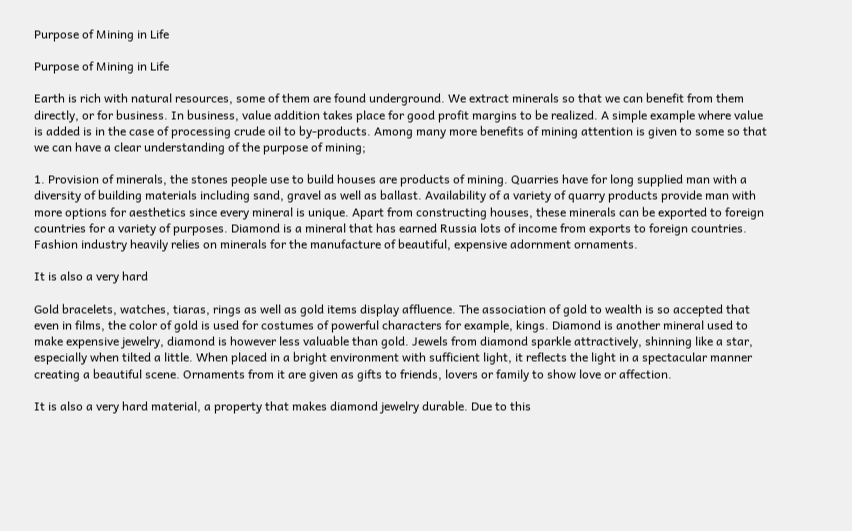Purpose of Mining in Life

Purpose of Mining in Life

Earth is rich with natural resources, some of them are found underground. We extract minerals so that we can benefit from them directly, or for business. In business, value addition takes place for good profit margins to be realized. A simple example where value is added is in the case of processing crude oil to by-products. Among many more benefits of mining attention is given to some so that we can have a clear understanding of the purpose of mining;

1. Provision of minerals, the stones people use to build houses are products of mining. Quarries have for long supplied man with a diversity of building materials including sand, gravel as well as ballast. Availability of a variety of quarry products provide man with more options for aesthetics since every mineral is unique. Apart from constructing houses, these minerals can be exported to foreign countries for a variety of purposes. Diamond is a mineral that has earned Russia lots of income from exports to foreign countries. Fashion industry heavily relies on minerals for the manufacture of beautiful, expensive adornment ornaments.

It is also a very hard

Gold bracelets, watches, tiaras, rings as well as gold items display affluence. The association of gold to wealth is so accepted that even in films, the color of gold is used for costumes of powerful characters for example, kings. Diamond is another mineral used to make expensive jewelry, diamond is however less valuable than gold. Jewels from diamond sparkle attractively, shinning like a star, especially when tilted a little. When placed in a bright environment with sufficient light, it reflects the light in a spectacular manner creating a beautiful scene. Ornaments from it are given as gifts to friends, lovers or family to show love or affection.

It is also a very hard material, a property that makes diamond jewelry durable. Due to this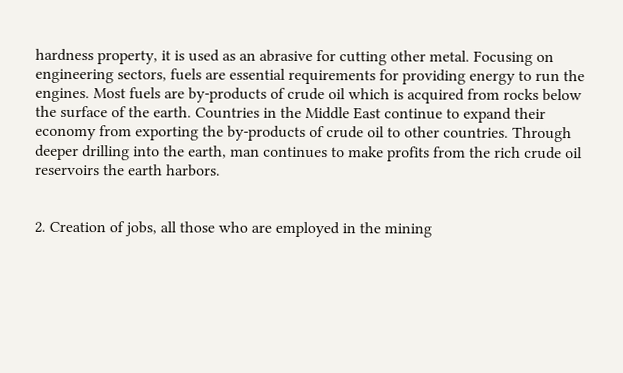hardness property, it is used as an abrasive for cutting other metal. Focusing on engineering sectors, fuels are essential requirements for providing energy to run the engines. Most fuels are by-products of crude oil which is acquired from rocks below the surface of the earth. Countries in the Middle East continue to expand their economy from exporting the by-products of crude oil to other countries. Through deeper drilling into the earth, man continues to make profits from the rich crude oil reservoirs the earth harbors.


2. Creation of jobs, all those who are employed in the mining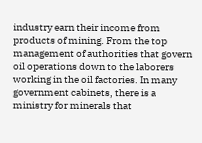industry earn their income from products of mining. From the top management of authorities that govern oil operations down to the laborers working in the oil factories. In many government cabinets, there is a ministry for minerals that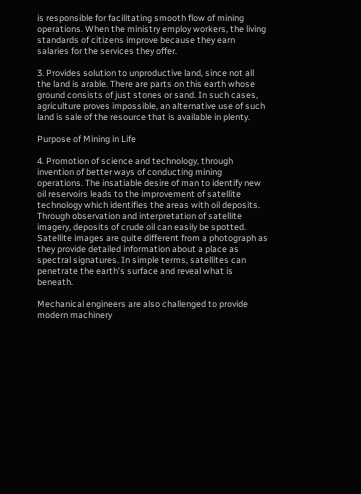is responsible for facilitating smooth flow of mining operations. When the ministry employ workers, the living standards of citizens improve because they earn salaries for the services they offer.

3. Provides solution to unproductive land, since not all the land is arable. There are parts on this earth whose ground consists of just stones or sand. In such cases, agriculture proves impossible, an alternative use of such land is sale of the resource that is available in plenty.

Purpose of Mining in Life

4. Promotion of science and technology, through invention of better ways of conducting mining operations. The insatiable desire of man to identify new oil reservoirs leads to the improvement of satellite technology which identifies the areas with oil deposits. Through observation and interpretation of satellite imagery, deposits of crude oil can easily be spotted. Satellite images are quite different from a photograph as they provide detailed information about a place as spectral signatures. In simple terms, satellites can penetrate the earth’s surface and reveal what is beneath.

Mechanical engineers are also challenged to provide modern machinery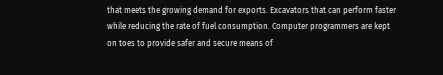that meets the growing demand for exports. Excavators that can perform faster while reducing the rate of fuel consumption. Computer programmers are kept on toes to provide safer and secure means of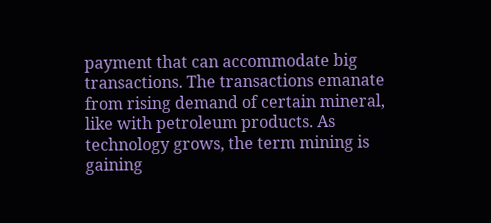payment that can accommodate big transactions. The transactions emanate from rising demand of certain mineral, like with petroleum products. As technology grows, the term mining is gaining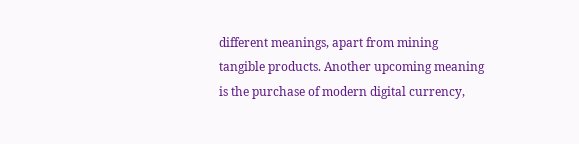different meanings, apart from mining tangible products. Another upcoming meaning is the purchase of modern digital currency,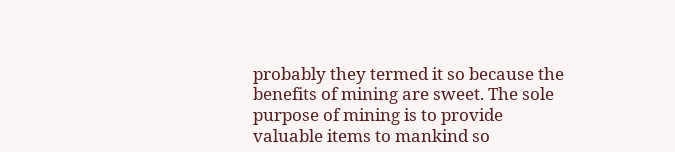probably they termed it so because the benefits of mining are sweet. The sole purpose of mining is to provide valuable items to mankind so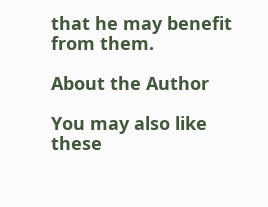that he may benefit from them.

About the Author

You may also like these